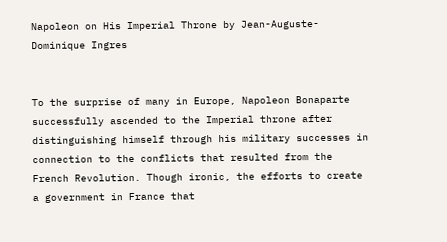Napoleon on His Imperial Throne by Jean-Auguste-Dominique Ingres


To the surprise of many in Europe, Napoleon Bonaparte successfully ascended to the Imperial throne after distinguishing himself through his military successes in connection to the conflicts that resulted from the French Revolution. Though ironic, the efforts to create a government in France that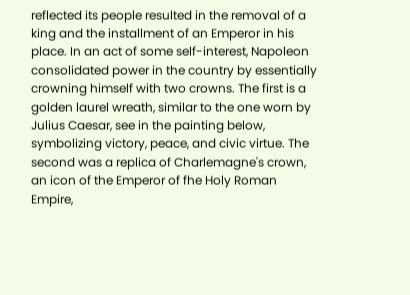reflected its people resulted in the removal of a king and the installment of an Emperor in his place. In an act of some self-interest, Napoleon consolidated power in the country by essentially crowning himself with two crowns. The first is a golden laurel wreath, similar to the one worn by Julius Caesar, see in the painting below, symbolizing victory, peace, and civic virtue. The second was a replica of Charlemagne's crown, an icon of the Emperor of fhe Holy Roman Empire,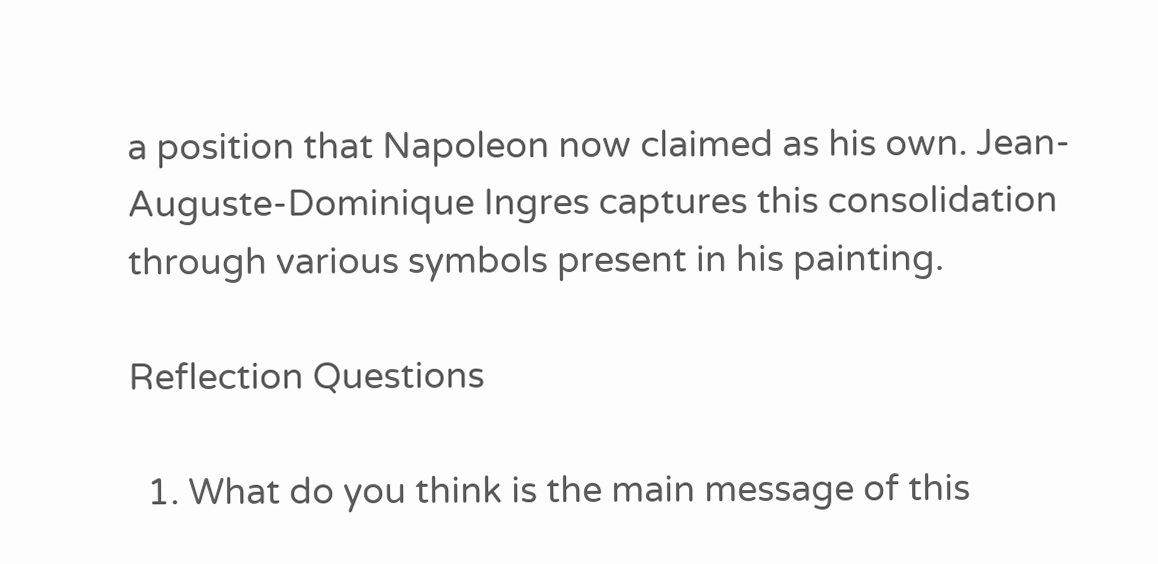a position that Napoleon now claimed as his own. Jean-Auguste-Dominique Ingres captures this consolidation through various symbols present in his painting.

Reflection Questions

  1. What do you think is the main message of this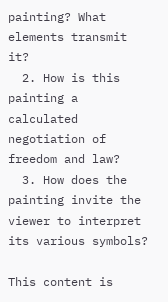painting? What elements transmit it?
  2. How is this painting a calculated negotiation of freedom and law?
  3. How does the painting invite the viewer to interpret its various symbols?

This content is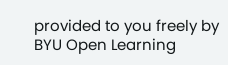provided to you freely by BYU Open Learning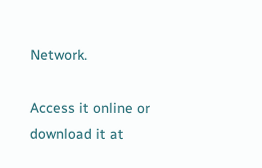Network.

Access it online or download it at